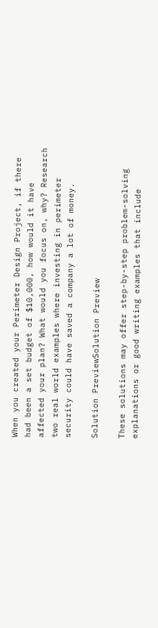When you created your Perimeter Design Project, if there had been a set budget of $10,000, how would it have affected your plan? What would you focus on, why? Research two real world examples where investing in perimeter security could have saved a company a lot of money.

Solution PreviewSolution Preview

These solutions may offer step-by-step problem-solving explanations or good writing examples that include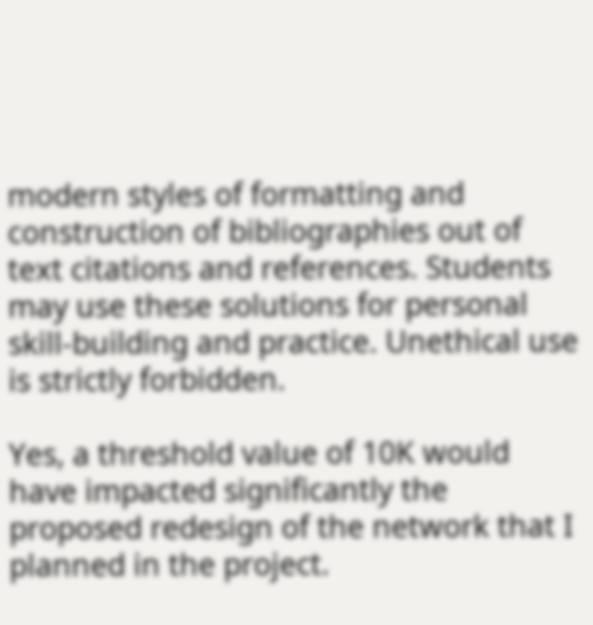modern styles of formatting and construction of bibliographies out of text citations and references. Students may use these solutions for personal skill-building and practice. Unethical use is strictly forbidden.

Yes, a threshold value of 10K would have impacted significantly the proposed redesign of the network that I planned in the project.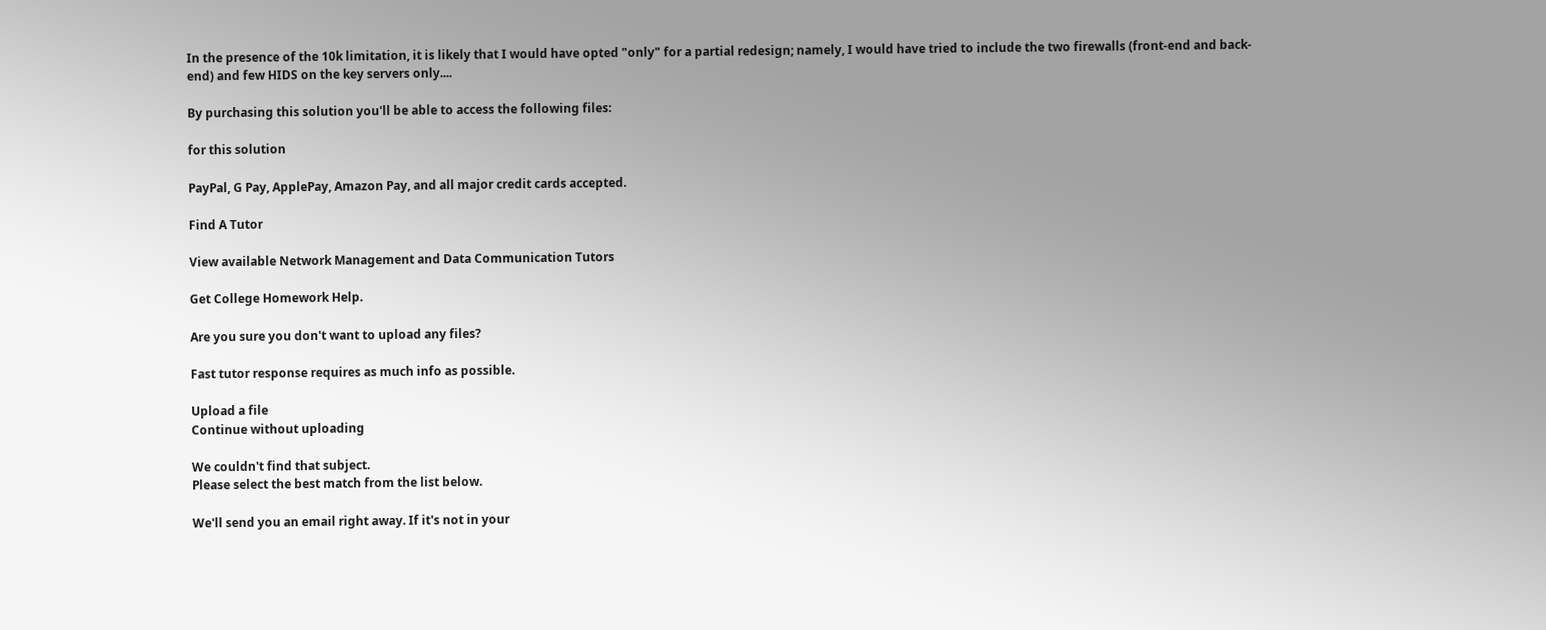In the presence of the 10k limitation, it is likely that I would have opted "only" for a partial redesign; namely, I would have tried to include the two firewalls (front-end and back-end) and few HIDS on the key servers only....

By purchasing this solution you'll be able to access the following files:

for this solution

PayPal, G Pay, ApplePay, Amazon Pay, and all major credit cards accepted.

Find A Tutor

View available Network Management and Data Communication Tutors

Get College Homework Help.

Are you sure you don't want to upload any files?

Fast tutor response requires as much info as possible.

Upload a file
Continue without uploading

We couldn't find that subject.
Please select the best match from the list below.

We'll send you an email right away. If it's not in your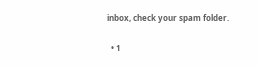inbox, check your spam folder.

  • 1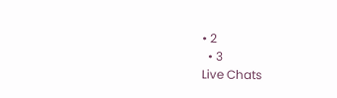• 2
  • 3
Live Chats